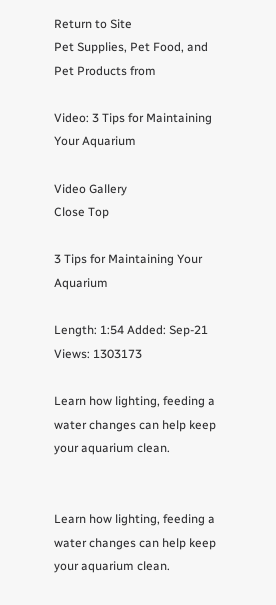Return to Site
Pet Supplies, Pet Food, and Pet Products from

Video: 3 Tips for Maintaining Your Aquarium

Video Gallery
Close Top

3 Tips for Maintaining Your Aquarium

Length: 1:54 Added: Sep-21 Views: 1303173

Learn how lighting, feeding a water changes can help keep your aquarium clean.


Learn how lighting, feeding a water changes can help keep your aquarium clean.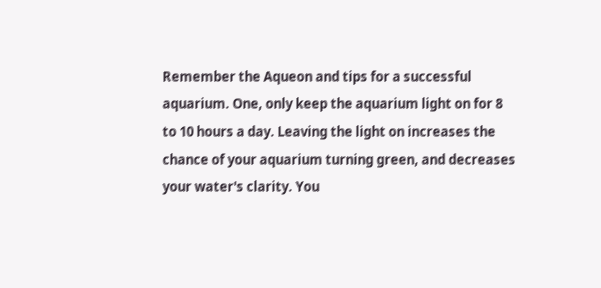Remember the Aqueon and tips for a successful aquarium. One, only keep the aquarium light on for 8 to 10 hours a day. Leaving the light on increases the chance of your aquarium turning green, and decreases your water's clarity. You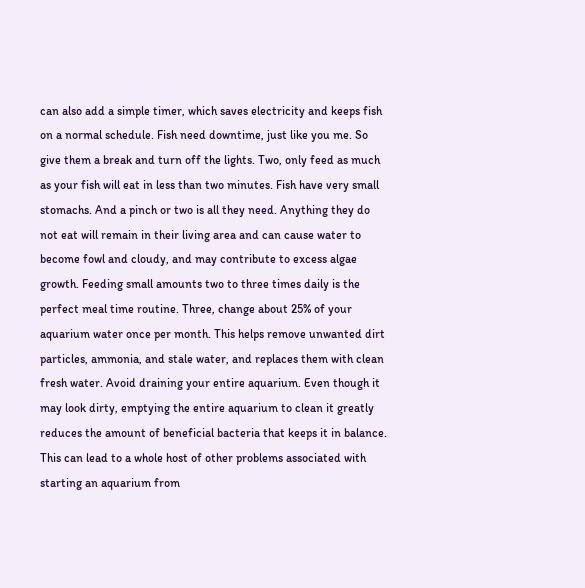can also add a simple timer, which saves electricity and keeps fish on a normal schedule. Fish need downtime, just like you me. So give them a break and turn off the lights. Two, only feed as much as your fish will eat in less than two minutes. Fish have very small stomachs. And a pinch or two is all they need. Anything they do not eat will remain in their living area and can cause water to become fowl and cloudy, and may contribute to excess algae growth. Feeding small amounts two to three times daily is the perfect meal time routine. Three, change about 25% of your aquarium water once per month. This helps remove unwanted dirt particles, ammonia, and stale water, and replaces them with clean fresh water. Avoid draining your entire aquarium. Even though it may look dirty, emptying the entire aquarium to clean it greatly reduces the amount of beneficial bacteria that keeps it in balance. This can lead to a whole host of other problems associated with starting an aquarium from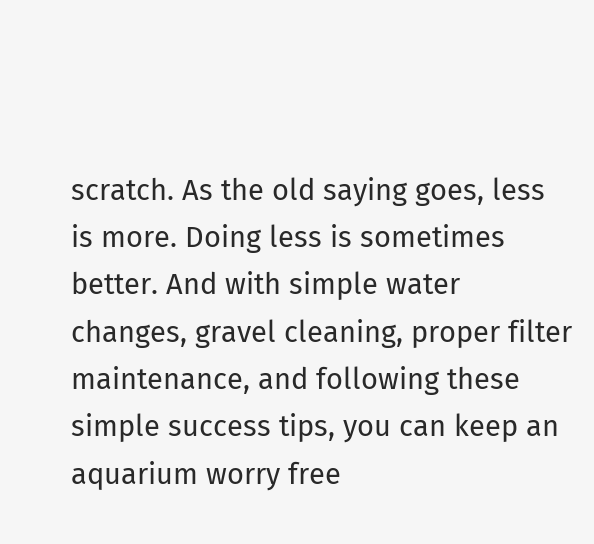scratch. As the old saying goes, less is more. Doing less is sometimes better. And with simple water changes, gravel cleaning, proper filter maintenance, and following these simple success tips, you can keep an aquarium worry free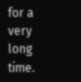for a very long time.